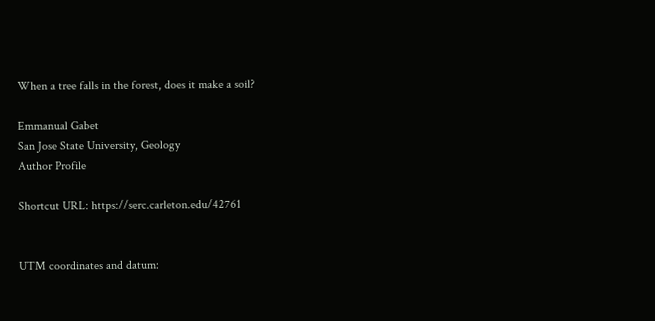When a tree falls in the forest, does it make a soil?

Emmanual Gabet
San Jose State University, Geology
Author Profile

Shortcut URL: https://serc.carleton.edu/42761


UTM coordinates and datum: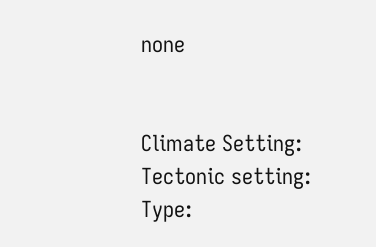none


Climate Setting:
Tectonic setting:
Type: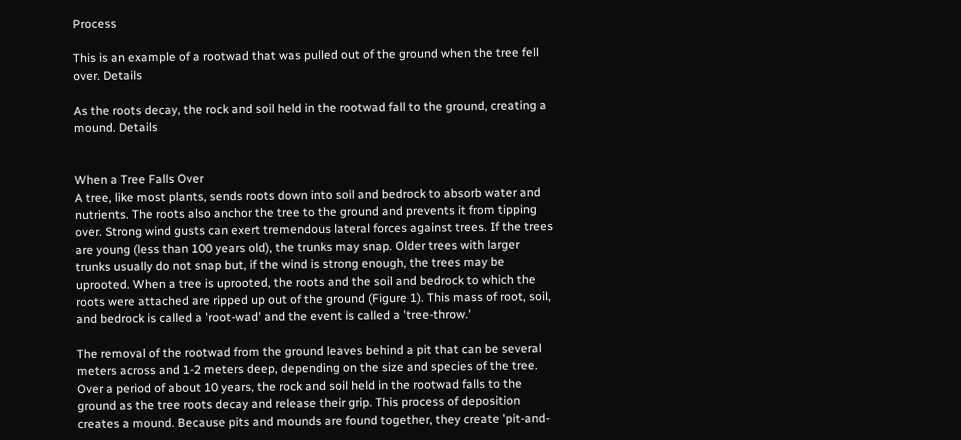Process

This is an example of a rootwad that was pulled out of the ground when the tree fell over. Details

As the roots decay, the rock and soil held in the rootwad fall to the ground, creating a mound. Details


When a Tree Falls Over
A tree, like most plants, sends roots down into soil and bedrock to absorb water and nutrients. The roots also anchor the tree to the ground and prevents it from tipping over. Strong wind gusts can exert tremendous lateral forces against trees. If the trees are young (less than 100 years old), the trunks may snap. Older trees with larger trunks usually do not snap but, if the wind is strong enough, the trees may be uprooted. When a tree is uprooted, the roots and the soil and bedrock to which the roots were attached are ripped up out of the ground (Figure 1). This mass of root, soil, and bedrock is called a 'root-wad' and the event is called a 'tree-throw.'

The removal of the rootwad from the ground leaves behind a pit that can be several meters across and 1-2 meters deep, depending on the size and species of the tree. Over a period of about 10 years, the rock and soil held in the rootwad falls to the ground as the tree roots decay and release their grip. This process of deposition creates a mound. Because pits and mounds are found together, they create 'pit-and-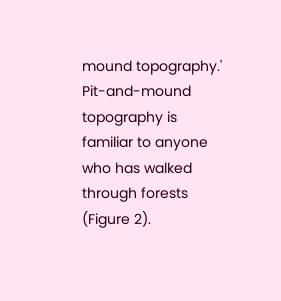mound topography.' Pit-and-mound topography is familiar to anyone who has walked through forests (Figure 2).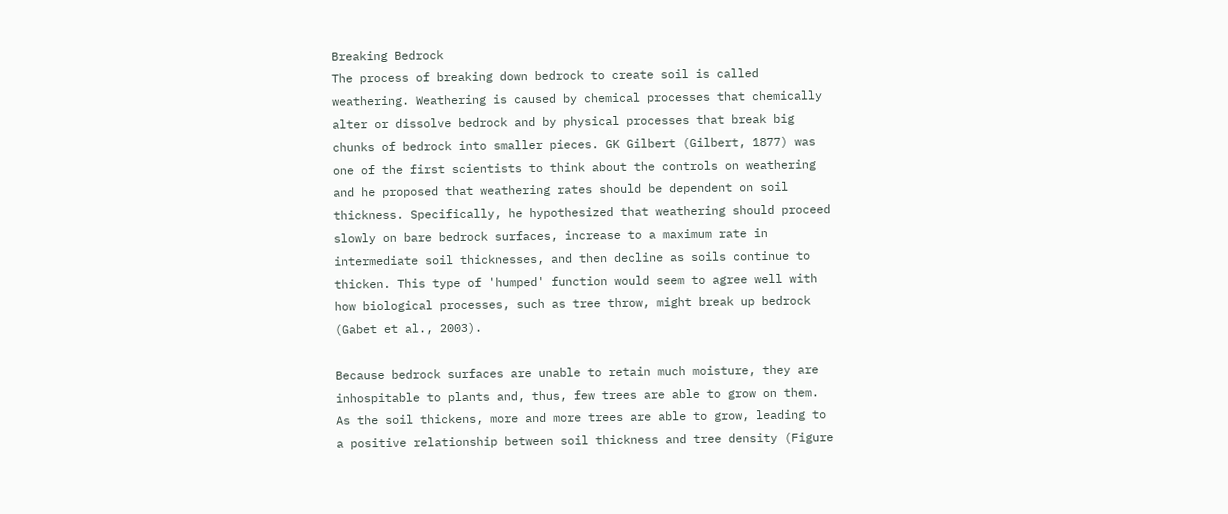Breaking Bedrock
The process of breaking down bedrock to create soil is called weathering. Weathering is caused by chemical processes that chemically alter or dissolve bedrock and by physical processes that break big chunks of bedrock into smaller pieces. GK Gilbert (Gilbert, 1877) was one of the first scientists to think about the controls on weathering and he proposed that weathering rates should be dependent on soil thickness. Specifically, he hypothesized that weathering should proceed slowly on bare bedrock surfaces, increase to a maximum rate in intermediate soil thicknesses, and then decline as soils continue to thicken. This type of 'humped' function would seem to agree well with how biological processes, such as tree throw, might break up bedrock (Gabet et al., 2003).

Because bedrock surfaces are unable to retain much moisture, they are inhospitable to plants and, thus, few trees are able to grow on them. As the soil thickens, more and more trees are able to grow, leading to a positive relationship between soil thickness and tree density (Figure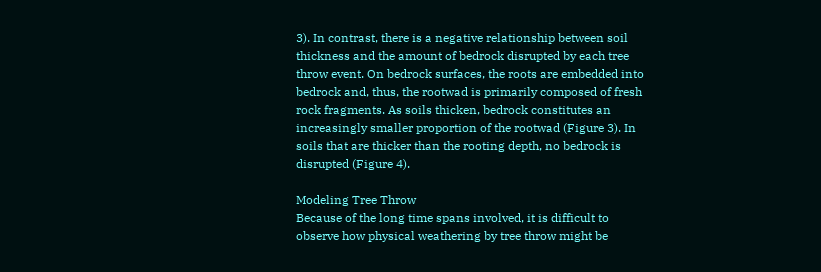3). In contrast, there is a negative relationship between soil thickness and the amount of bedrock disrupted by each tree throw event. On bedrock surfaces, the roots are embedded into bedrock and, thus, the rootwad is primarily composed of fresh rock fragments. As soils thicken, bedrock constitutes an increasingly smaller proportion of the rootwad (Figure 3). In soils that are thicker than the rooting depth, no bedrock is disrupted (Figure 4).

Modeling Tree Throw
Because of the long time spans involved, it is difficult to observe how physical weathering by tree throw might be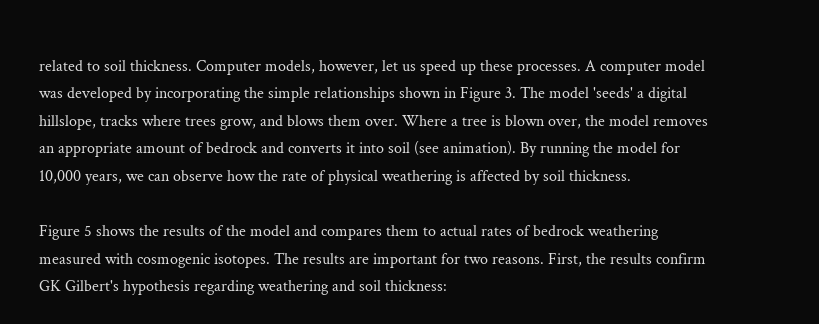related to soil thickness. Computer models, however, let us speed up these processes. A computer model was developed by incorporating the simple relationships shown in Figure 3. The model 'seeds' a digital hillslope, tracks where trees grow, and blows them over. Where a tree is blown over, the model removes an appropriate amount of bedrock and converts it into soil (see animation). By running the model for 10,000 years, we can observe how the rate of physical weathering is affected by soil thickness.

Figure 5 shows the results of the model and compares them to actual rates of bedrock weathering measured with cosmogenic isotopes. The results are important for two reasons. First, the results confirm GK Gilbert's hypothesis regarding weathering and soil thickness: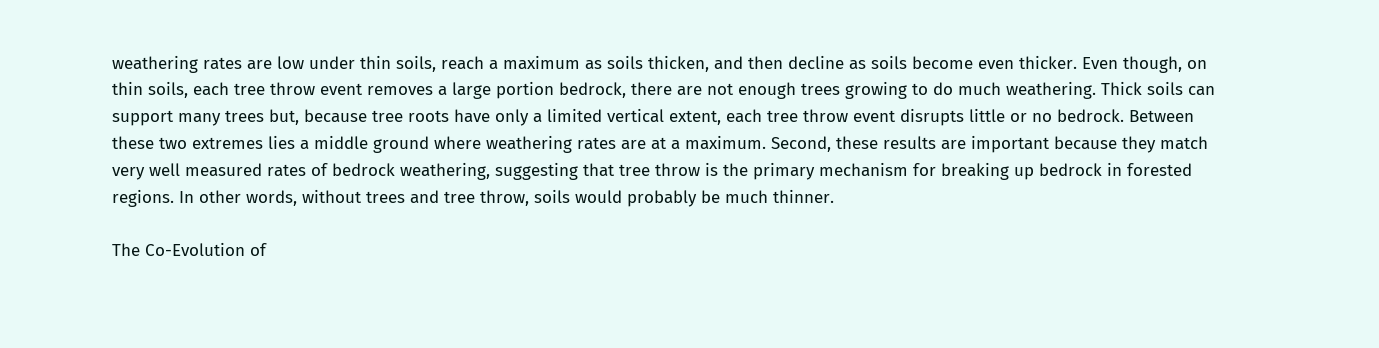weathering rates are low under thin soils, reach a maximum as soils thicken, and then decline as soils become even thicker. Even though, on thin soils, each tree throw event removes a large portion bedrock, there are not enough trees growing to do much weathering. Thick soils can support many trees but, because tree roots have only a limited vertical extent, each tree throw event disrupts little or no bedrock. Between these two extremes lies a middle ground where weathering rates are at a maximum. Second, these results are important because they match very well measured rates of bedrock weathering, suggesting that tree throw is the primary mechanism for breaking up bedrock in forested regions. In other words, without trees and tree throw, soils would probably be much thinner.

The Co-Evolution of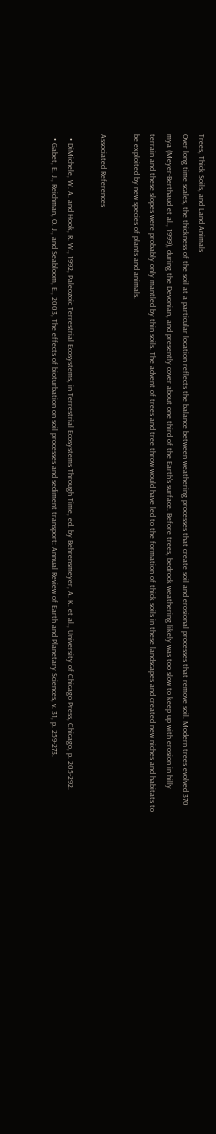Trees, Thick Soils, and Land Animals
Over long time scales, the thickness of the soil at a particular location reflects the balance between weathering processes that create soil and erosional processes that remove soil. Modern trees evolved 370 mya (Meyer-Berthaud et al., 1999), during the Devonian, and presently cover about one third of the Earth's surface. Before trees, bedrock weathering likely was too slow to keep up with erosion in hilly terrain and these slopes were probably only mantled by thin soils. The advent of trees and tree throw would have led to the formation of thick soils in these landscapes and created new niches and habitats to be exploited by new species of plants and animals.

Associated References

  • DiMichele, W. A. and Hook, R. W., 1992, Paleozoic Terrestrial Ecosystems, in Terrestrial Ecosystems Through Time, ed. by Behrensmeyer, A. K. et al., University of Chicago Press, Chicago, p. 205-292.
  • Gabet, E. J., Reichman, O. J., and Seabloom, E., 2003, The effects of bioturbation on soil processes and sediment transport: Annual Review of Earth and Planetary Sciences, v. 31, p. 259-273.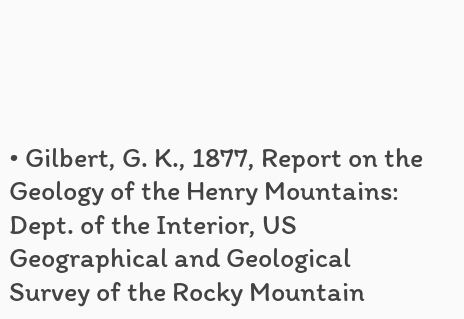• Gilbert, G. K., 1877, Report on the Geology of the Henry Mountains: Dept. of the Interior, US Geographical and Geological Survey of the Rocky Mountain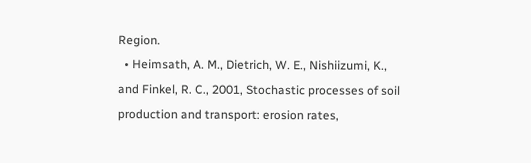Region.
  • Heimsath, A. M., Dietrich, W. E., Nishiizumi, K., and Finkel, R. C., 2001, Stochastic processes of soil production and transport: erosion rates,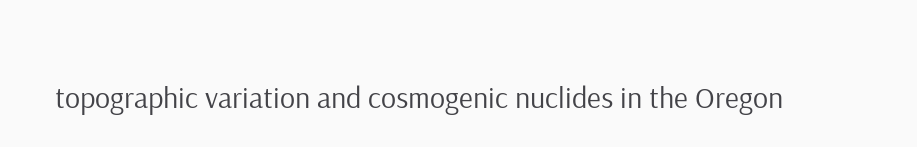topographic variation and cosmogenic nuclides in the Oregon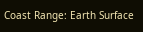Coast Range: Earth Surface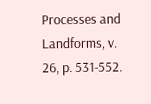Processes and Landforms, v. 26, p. 531-552.